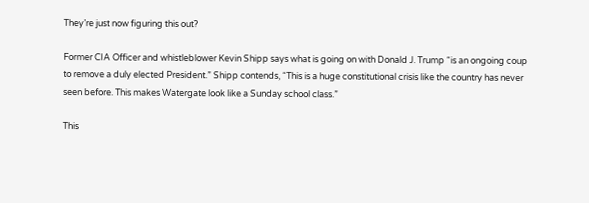They’re just now figuring this out?

Former CIA Officer and whistleblower Kevin Shipp says what is going on with Donald J. Trump “is an ongoing coup to remove a duly elected President.” Shipp contends, “This is a huge constitutional crisis like the country has never seen before. This makes Watergate look like a Sunday school class.”

This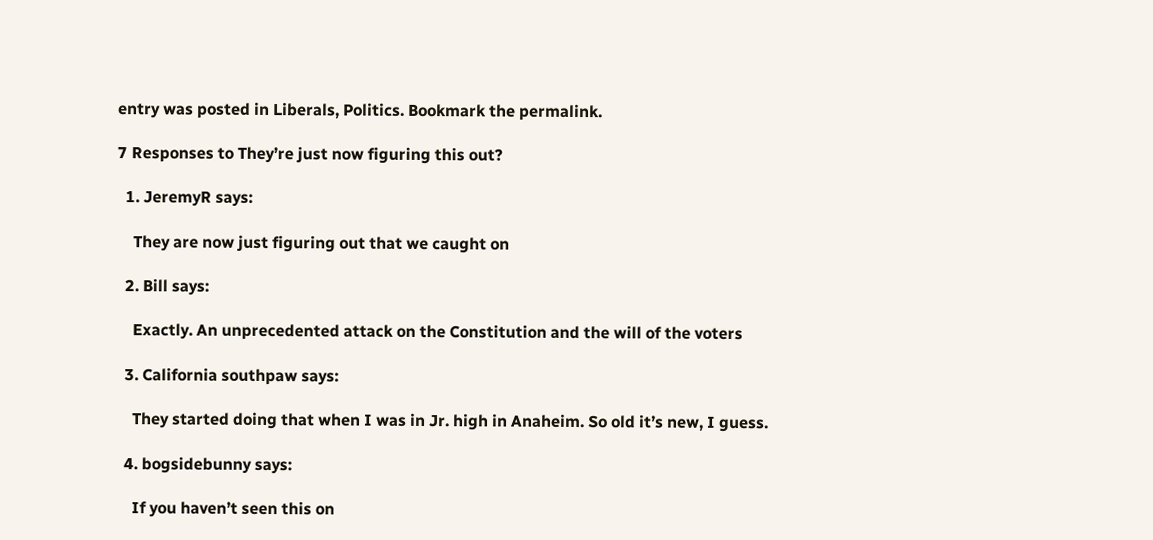entry was posted in Liberals, Politics. Bookmark the permalink.

7 Responses to They’re just now figuring this out?

  1. JeremyR says:

    They are now just figuring out that we caught on

  2. Bill says:

    Exactly. An unprecedented attack on the Constitution and the will of the voters

  3. California southpaw says:

    They started doing that when I was in Jr. high in Anaheim. So old it’s new, I guess.

  4. bogsidebunny says:

    If you haven’t seen this on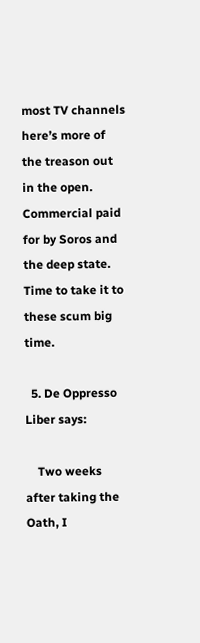most TV channels here’s more of the treason out in the open. Commercial paid for by Soros and the deep state. Time to take it to these scum big time.

  5. De Oppresso Liber says:

    Two weeks after taking the Oath, I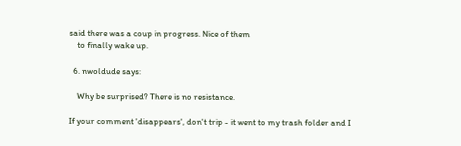said there was a coup in progress. Nice of them
    to finally wake up.

  6. nwoldude says:

    Why be surprised? There is no resistance.

If your comment 'disappears', don't trip - it went to my trash folder and I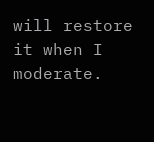will restore it when I moderate.